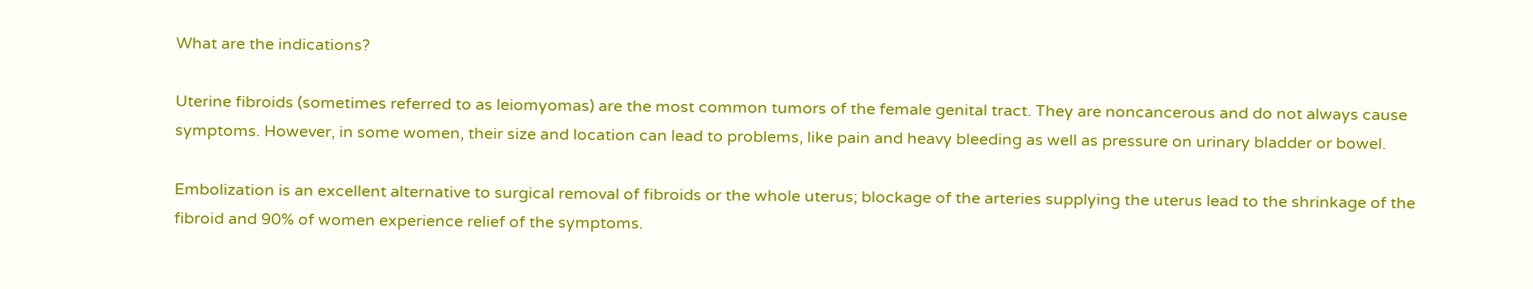What are the indications?

Uterine fibroids (sometimes referred to as leiomyomas) are the most common tumors of the female genital tract. They are noncancerous and do not always cause symptoms. However, in some women, their size and location can lead to problems, like pain and heavy bleeding as well as pressure on urinary bladder or bowel.

Embolization is an excellent alternative to surgical removal of fibroids or the whole uterus; blockage of the arteries supplying the uterus lead to the shrinkage of the fibroid and 90% of women experience relief of the symptoms.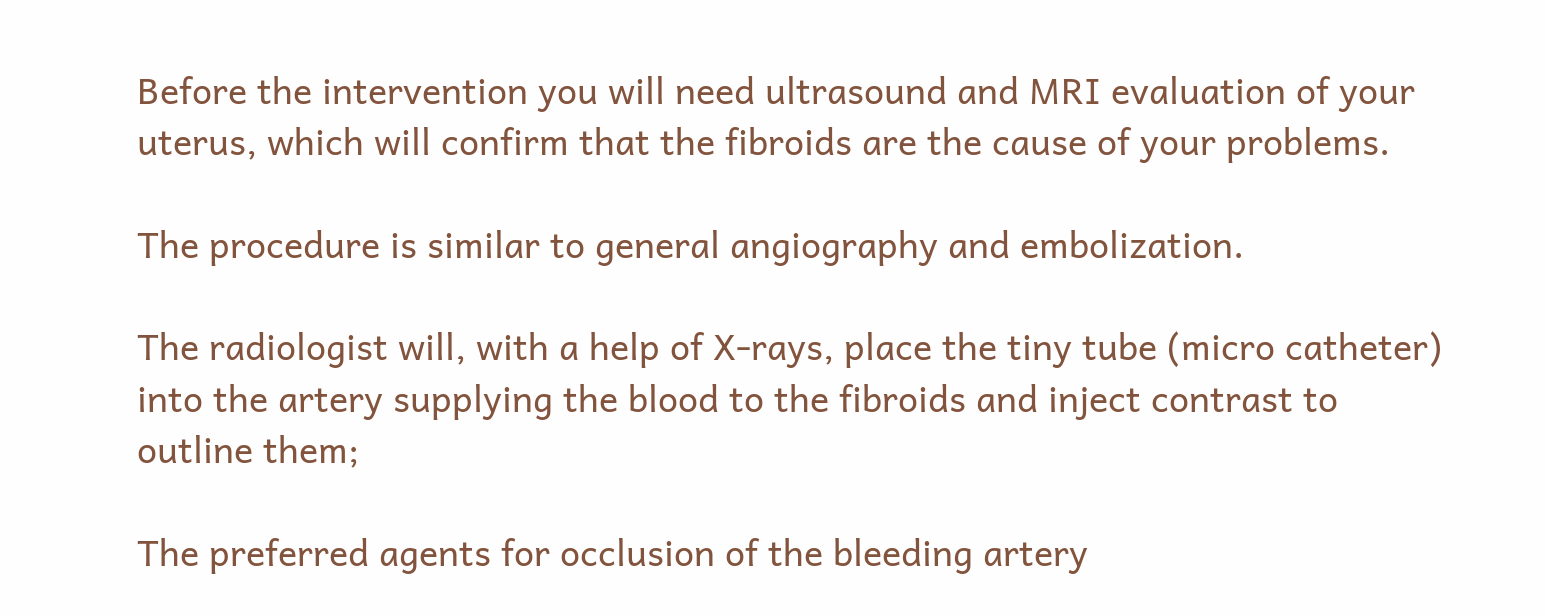Before the intervention you will need ultrasound and MRI evaluation of your uterus, which will confirm that the fibroids are the cause of your problems.

The procedure is similar to general angiography and embolization.

The radiologist will, with a help of X-rays, place the tiny tube (micro catheter) into the artery supplying the blood to the fibroids and inject contrast to outline them;

The preferred agents for occlusion of the bleeding artery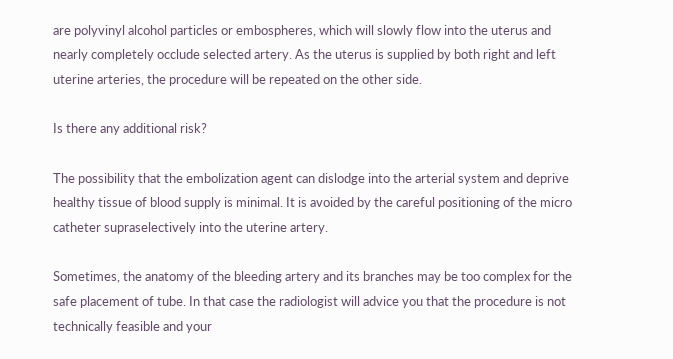are polyvinyl alcohol particles or embospheres, which will slowly flow into the uterus and nearly completely occlude selected artery. As the uterus is supplied by both right and left uterine arteries, the procedure will be repeated on the other side.

Is there any additional risk?

The possibility that the embolization agent can dislodge into the arterial system and deprive healthy tissue of blood supply is minimal. It is avoided by the careful positioning of the micro catheter supraselectively into the uterine artery.

Sometimes, the anatomy of the bleeding artery and its branches may be too complex for the safe placement of tube. In that case the radiologist will advice you that the procedure is not technically feasible and your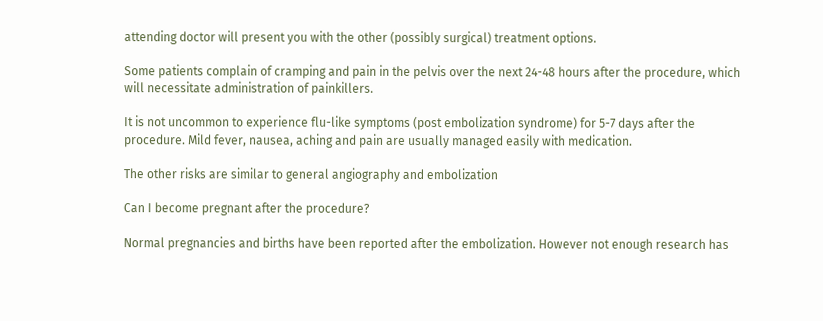attending doctor will present you with the other (possibly surgical) treatment options.

Some patients complain of cramping and pain in the pelvis over the next 24-48 hours after the procedure, which will necessitate administration of painkillers.

It is not uncommon to experience flu-like symptoms (post embolization syndrome) for 5-7 days after the procedure. Mild fever, nausea, aching and pain are usually managed easily with medication.

The other risks are similar to general angiography and embolization

Can I become pregnant after the procedure?

Normal pregnancies and births have been reported after the embolization. However not enough research has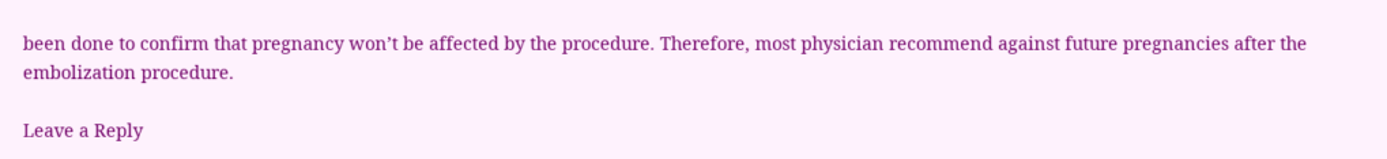been done to confirm that pregnancy won’t be affected by the procedure. Therefore, most physician recommend against future pregnancies after the embolization procedure.

Leave a Reply